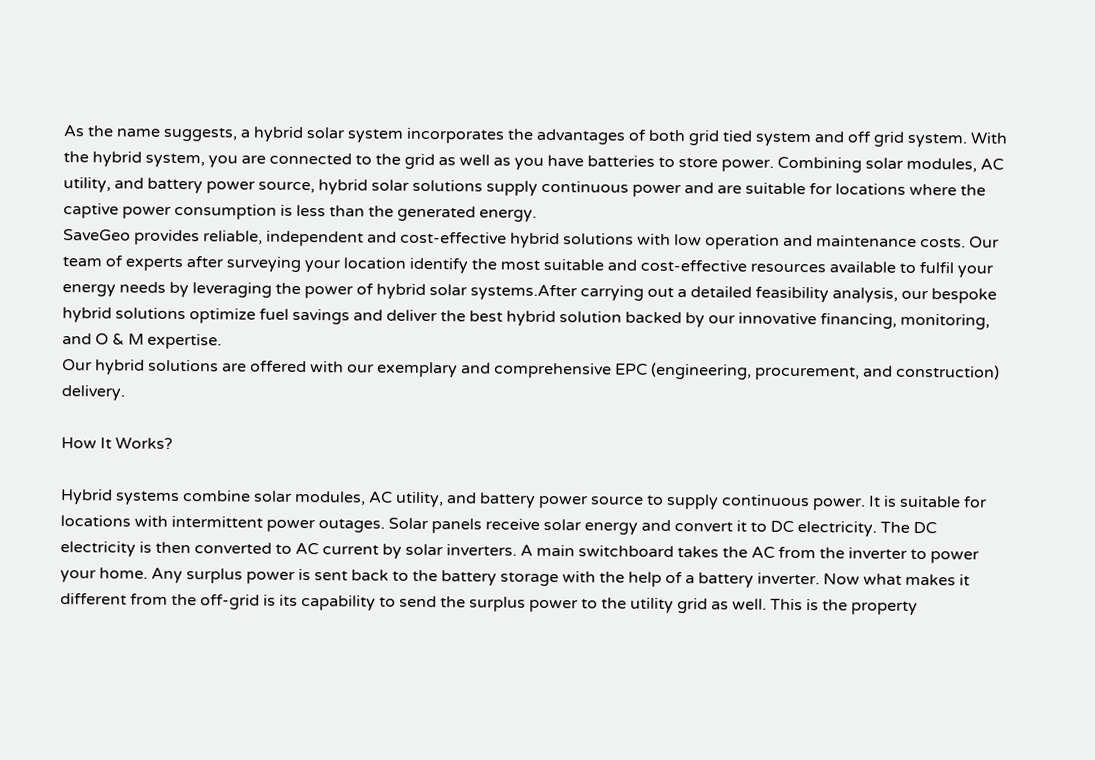As the name suggests, a hybrid solar system incorporates the advantages of both grid tied system and off grid system. With the hybrid system, you are connected to the grid as well as you have batteries to store power. Combining solar modules, AC utility, and battery power source, hybrid solar solutions supply continuous power and are suitable for locations where the captive power consumption is less than the generated energy.
SaveGeo provides reliable, independent and cost-effective hybrid solutions with low operation and maintenance costs. Our team of experts after surveying your location identify the most suitable and cost-effective resources available to fulfil your energy needs by leveraging the power of hybrid solar systems.After carrying out a detailed feasibility analysis, our bespoke hybrid solutions optimize fuel savings and deliver the best hybrid solution backed by our innovative financing, monitoring, and O & M expertise.
Our hybrid solutions are offered with our exemplary and comprehensive EPC (engineering, procurement, and construction) delivery.

How It Works?

Hybrid systems combine solar modules, AC utility, and battery power source to supply continuous power. It is suitable for locations with intermittent power outages. Solar panels receive solar energy and convert it to DC electricity. The DC electricity is then converted to AC current by solar inverters. A main switchboard takes the AC from the inverter to power your home. Any surplus power is sent back to the battery storage with the help of a battery inverter. Now what makes it different from the off-grid is its capability to send the surplus power to the utility grid as well. This is the property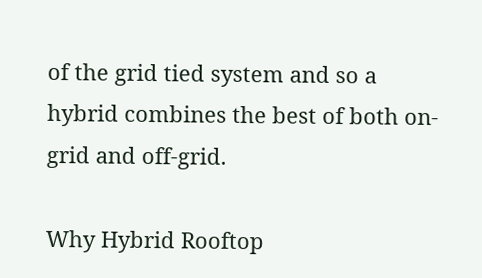of the grid tied system and so a hybrid combines the best of both on-grid and off-grid.

Why Hybrid Rooftop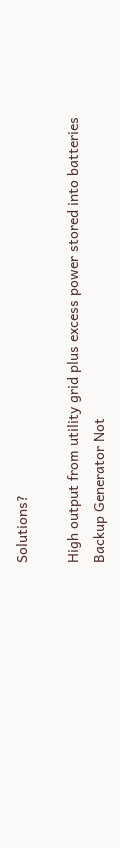Solutions?

High output from utility grid plus excess power stored into batteries
Backup Generator Not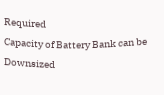Required
Capacity of Battery Bank can be Downsized